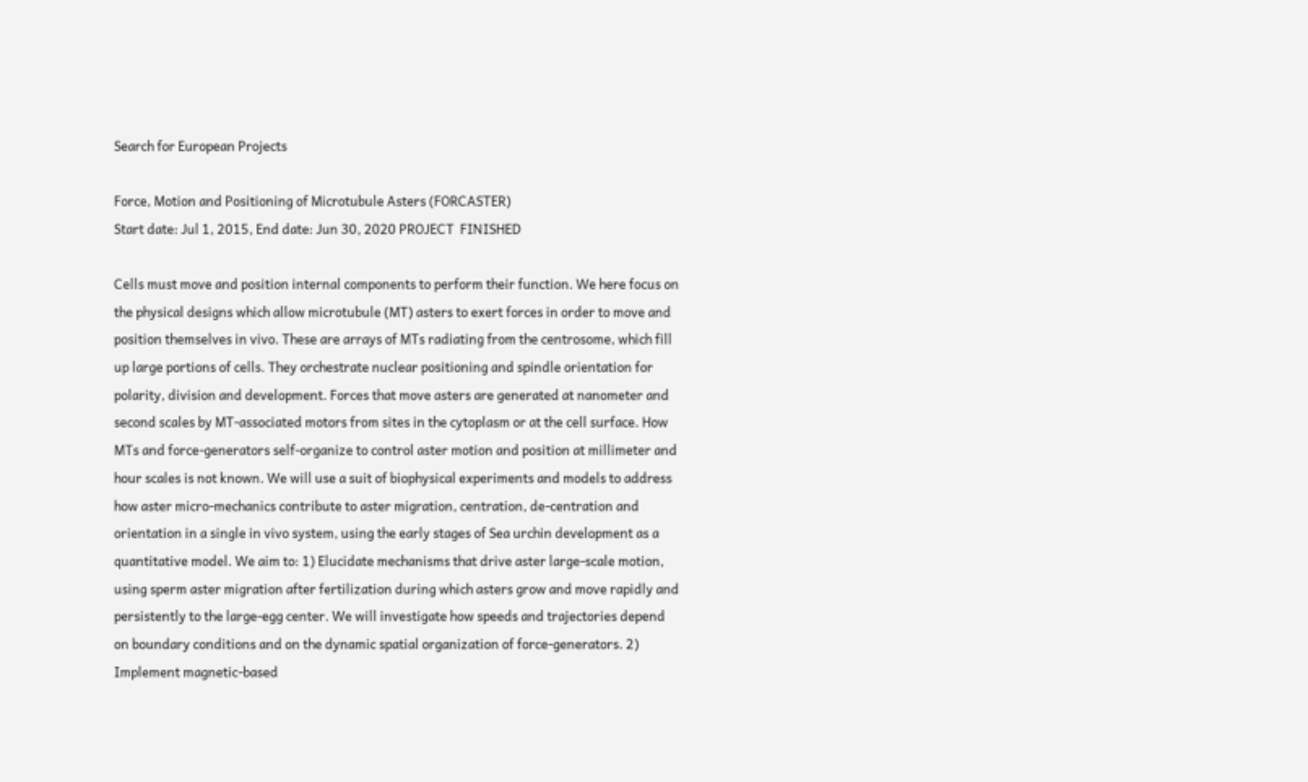Search for European Projects

Force, Motion and Positioning of Microtubule Asters (FORCASTER)
Start date: Jul 1, 2015, End date: Jun 30, 2020 PROJECT  FINISHED

Cells must move and position internal components to perform their function. We here focus on the physical designs which allow microtubule (MT) asters to exert forces in order to move and position themselves in vivo. These are arrays of MTs radiating from the centrosome, which fill up large portions of cells. They orchestrate nuclear positioning and spindle orientation for polarity, division and development. Forces that move asters are generated at nanometer and second scales by MT-associated motors from sites in the cytoplasm or at the cell surface. How MTs and force-generators self-organize to control aster motion and position at millimeter and hour scales is not known. We will use a suit of biophysical experiments and models to address how aster micro-mechanics contribute to aster migration, centration, de-centration and orientation in a single in vivo system, using the early stages of Sea urchin development as a quantitative model. We aim to: 1) Elucidate mechanisms that drive aster large-scale motion, using sperm aster migration after fertilization during which asters grow and move rapidly and persistently to the large-egg center. We will investigate how speeds and trajectories depend on boundary conditions and on the dynamic spatial organization of force-generators. 2) Implement magnetic-based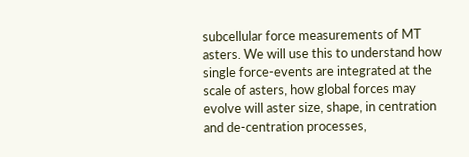subcellular force measurements of MT asters. We will use this to understand how single force-events are integrated at the scale of asters, how global forces may evolve will aster size, shape, in centration and de-centration processes,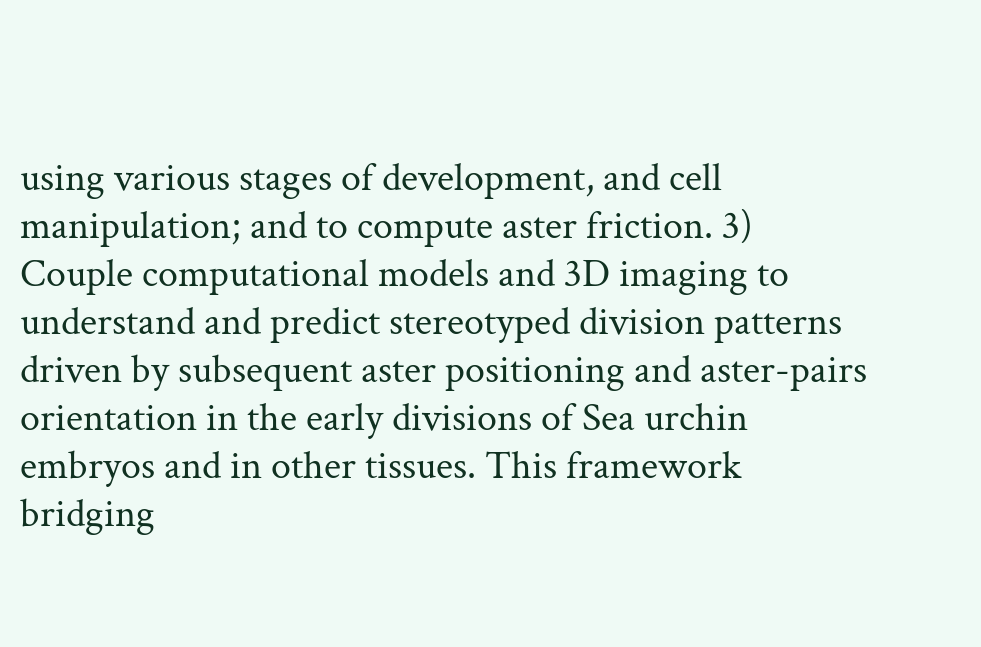using various stages of development, and cell manipulation; and to compute aster friction. 3) Couple computational models and 3D imaging to understand and predict stereotyped division patterns driven by subsequent aster positioning and aster-pairs orientation in the early divisions of Sea urchin embryos and in other tissues. This framework bridging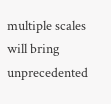multiple scales will bring unprecedented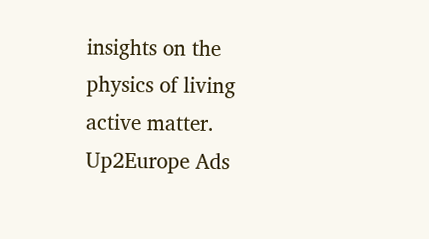insights on the physics of living active matter.
Up2Europe Ads